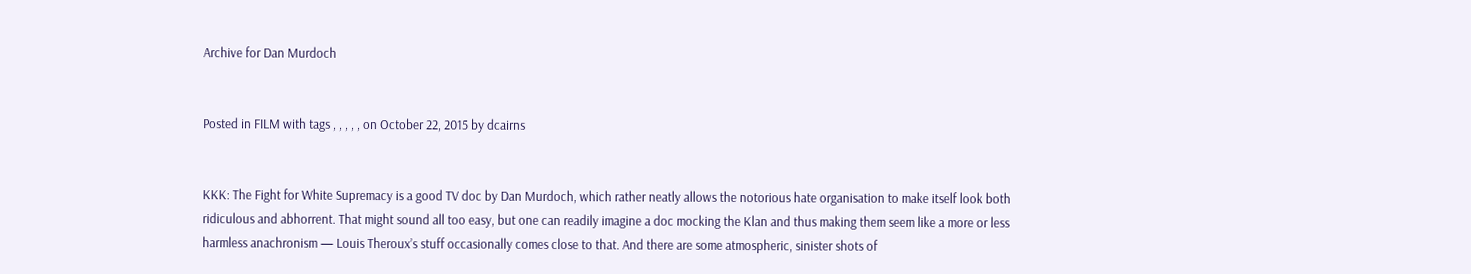Archive for Dan Murdoch


Posted in FILM with tags , , , , , on October 22, 2015 by dcairns


KKK: The Fight for White Supremacy is a good TV doc by Dan Murdoch, which rather neatly allows the notorious hate organisation to make itself look both ridiculous and abhorrent. That might sound all too easy, but one can readily imagine a doc mocking the Klan and thus making them seem like a more or less harmless anachronism — Louis Theroux’s stuff occasionally comes close to that. And there are some atmospheric, sinister shots of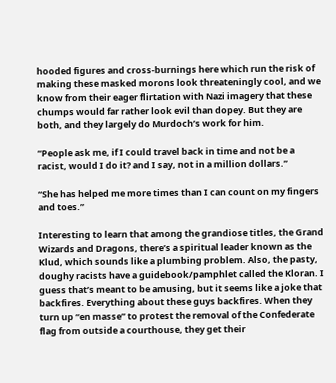hooded figures and cross-burnings here which run the risk of making these masked morons look threateningly cool, and we know from their eager flirtation with Nazi imagery that these chumps would far rather look evil than dopey. But they are both, and they largely do Murdoch’s work for him.

“People ask me, if I could travel back in time and not be a racist, would I do it? and I say, not in a million dollars.”

“She has helped me more times than I can count on my fingers and toes.”

Interesting to learn that among the grandiose titles, the Grand Wizards and Dragons, there’s a spiritual leader known as the Klud, which sounds like a plumbing problem. Also, the pasty, doughy racists have a guidebook/pamphlet called the Kloran. I guess that’s meant to be amusing, but it seems like a joke that backfires. Everything about these guys backfires. When they turn up “en masse” to protest the removal of the Confederate flag from outside a courthouse, they get their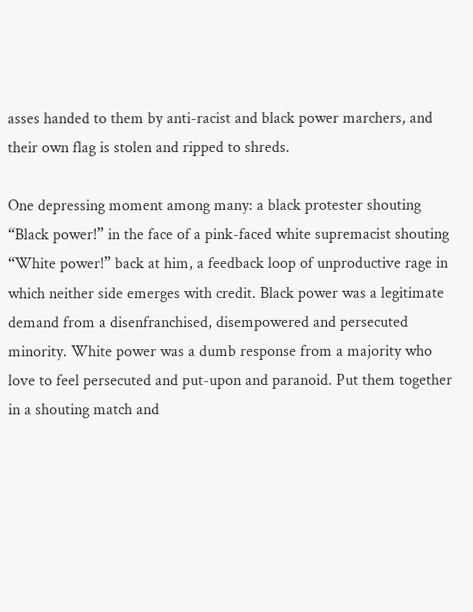asses handed to them by anti-racist and black power marchers, and their own flag is stolen and ripped to shreds.

One depressing moment among many: a black protester shouting “Black power!” in the face of a pink-faced white supremacist shouting “White power!” back at him, a feedback loop of unproductive rage in which neither side emerges with credit. Black power was a legitimate demand from a disenfranchised, disempowered and persecuted minority. White power was a dumb response from a majority who love to feel persecuted and put-upon and paranoid. Put them together in a shouting match and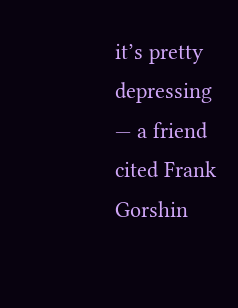it’s pretty depressing — a friend cited Frank Gorshin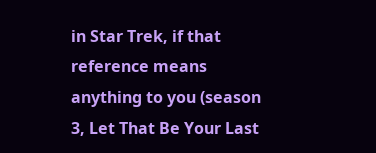in Star Trek, if that reference means anything to you (season 3, Let That Be Your Last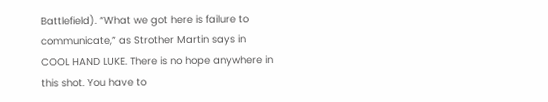Battlefield). “What we got here is failure to communicate,” as Strother Martin says in COOL HAND LUKE. There is no hope anywhere in this shot. You have to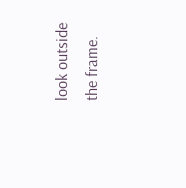look outside the frame.